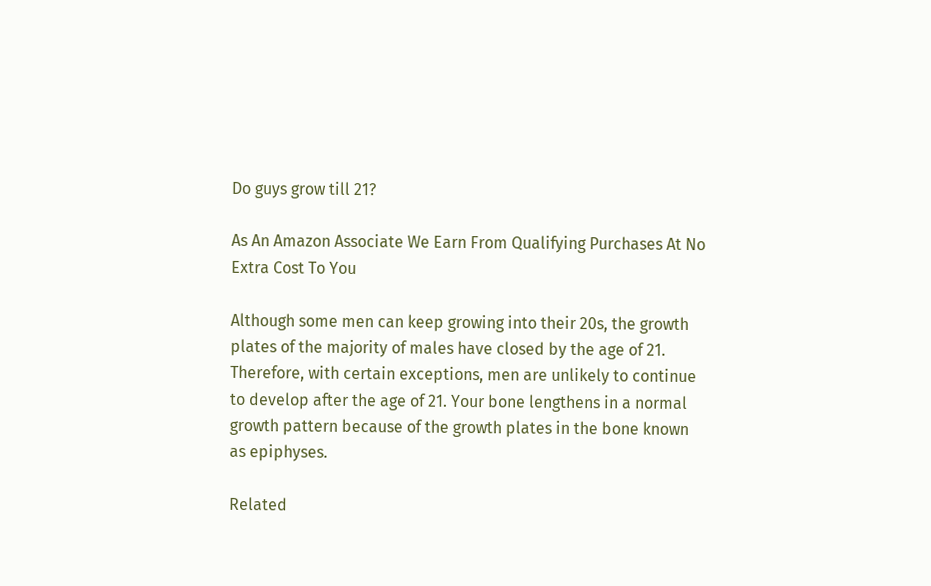Do guys grow till 21?

As An Amazon Associate We Earn From Qualifying Purchases At No Extra Cost To You

Although some men can keep growing into their 20s, the growth plates of the majority of males have closed by the age of 21. Therefore, with certain exceptions, men are unlikely to continue to develop after the age of 21. Your bone lengthens in a normal growth pattern because of the growth plates in the bone known as epiphyses.

Related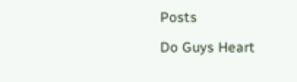Posts

Do Guys Heart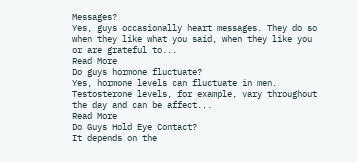Messages?
Yes, guys occasionally heart messages. They do so when they like what you said, when they like you or are grateful to...
Read More
Do guys hormone fluctuate?
Yes, hormone levels can fluctuate in men. Testosterone levels, for example, vary throughout the day and can be affect...
Read More
Do Guys Hold Eye Contact?
It depends on the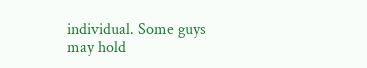individual. Some guys may hold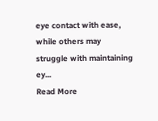eye contact with ease, while others may struggle with maintaining ey...
Read More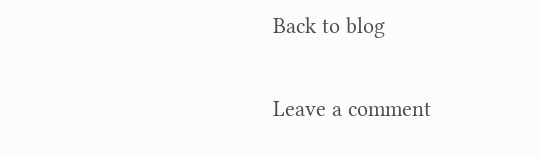Back to blog

Leave a comment